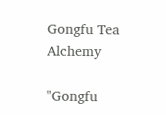Gongfu Tea Alchemy

"Gongfu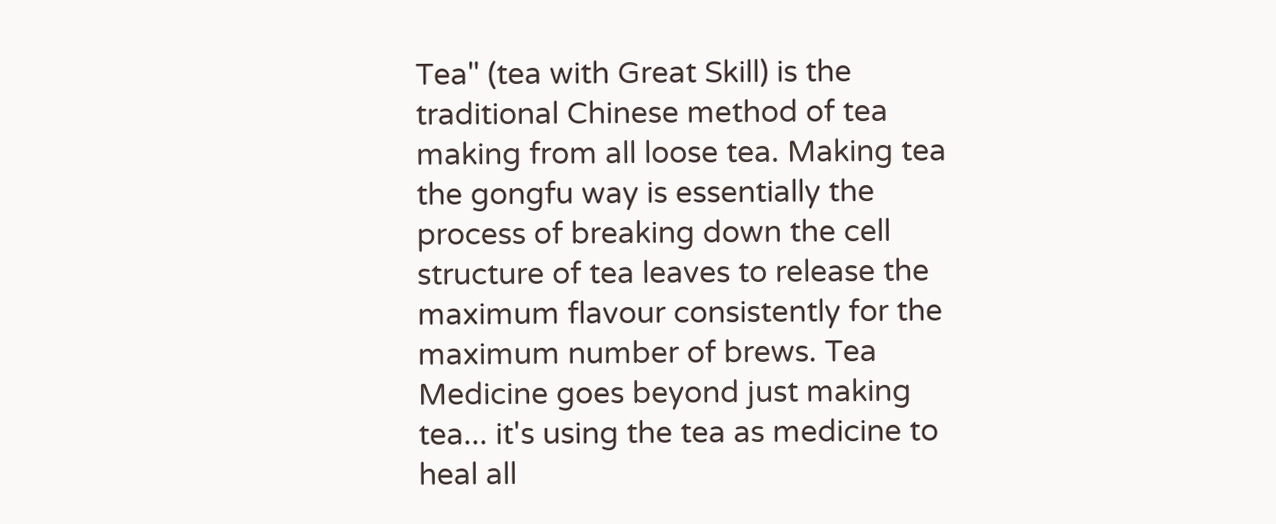Tea" (tea with Great Skill) is the traditional Chinese method of tea making from all loose tea. Making tea the gongfu way is essentially the process of breaking down the cell structure of tea leaves to release the maximum flavour consistently for the maximum number of brews. Tea Medicine goes beyond just making tea... it's using the tea as medicine to heal all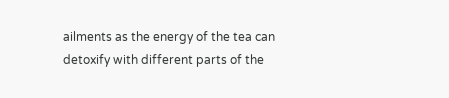ailments as the energy of the tea can detoxify with different parts of the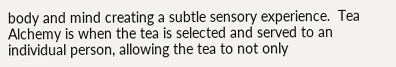body and mind creating a subtle sensory experience.  Tea Alchemy is when the tea is selected and served to an individual person, allowing the tea to not only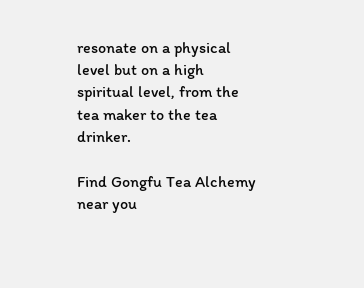resonate on a physical level but on a high spiritual level, from the tea maker to the tea drinker.

Find Gongfu Tea Alchemy near you